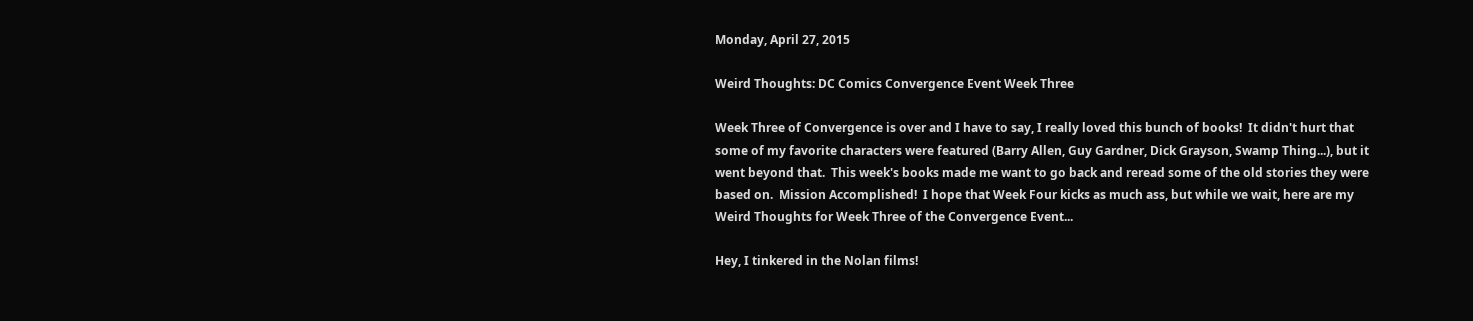Monday, April 27, 2015

Weird Thoughts: DC Comics Convergence Event Week Three

Week Three of Convergence is over and I have to say, I really loved this bunch of books!  It didn't hurt that some of my favorite characters were featured (Barry Allen, Guy Gardner, Dick Grayson, Swamp Thing...), but it went beyond that.  This week's books made me want to go back and reread some of the old stories they were based on.  Mission Accomplished!  I hope that Week Four kicks as much ass, but while we wait, here are my Weird Thoughts for Week Three of the Convergence Event...

Hey, I tinkered in the Nolan films!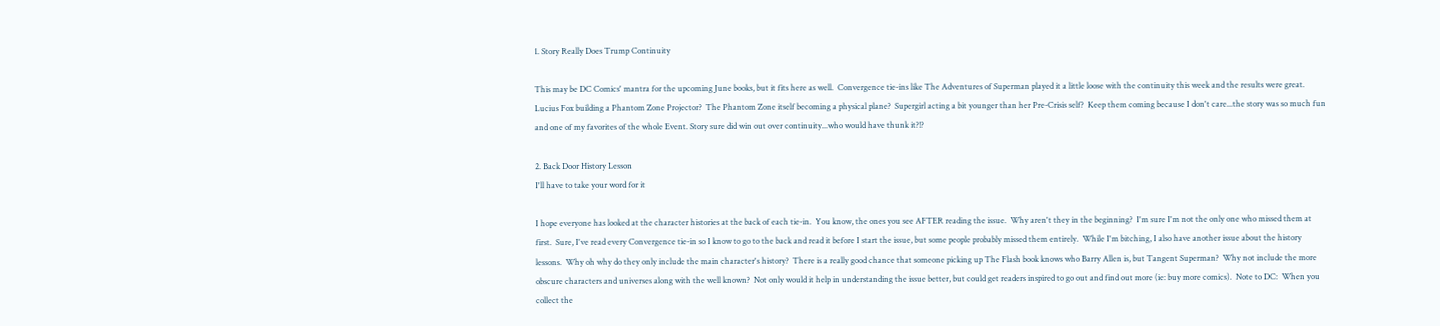1. Story Really Does Trump Continuity

This may be DC Comics' mantra for the upcoming June books, but it fits here as well.  Convergence tie-ins like The Adventures of Superman played it a little loose with the continuity this week and the results were great.  Lucius Fox building a Phantom Zone Projector?  The Phantom Zone itself becoming a physical plane?  Supergirl acting a bit younger than her Pre-Crisis self?  Keep them coming because I don't care...the story was so much fun and one of my favorites of the whole Event. Story sure did win out over continuity...who would have thunk it?!?

2. Back Door History Lesson
I'll have to take your word for it

I hope everyone has looked at the character histories at the back of each tie-in.  You know, the ones you see AFTER reading the issue.  Why aren't they in the beginning?  I'm sure I'm not the only one who missed them at first.  Sure, I've read every Convergence tie-in so I know to go to the back and read it before I start the issue, but some people probably missed them entirely.  While I'm bitching, I also have another issue about the history lessons.  Why oh why do they only include the main character's history?  There is a really good chance that someone picking up The Flash book knows who Barry Allen is, but Tangent Superman?  Why not include the more obscure characters and universes along with the well known?  Not only would it help in understanding the issue better, but could get readers inspired to go out and find out more (ie: buy more comics).  Note to DC:  When you collect the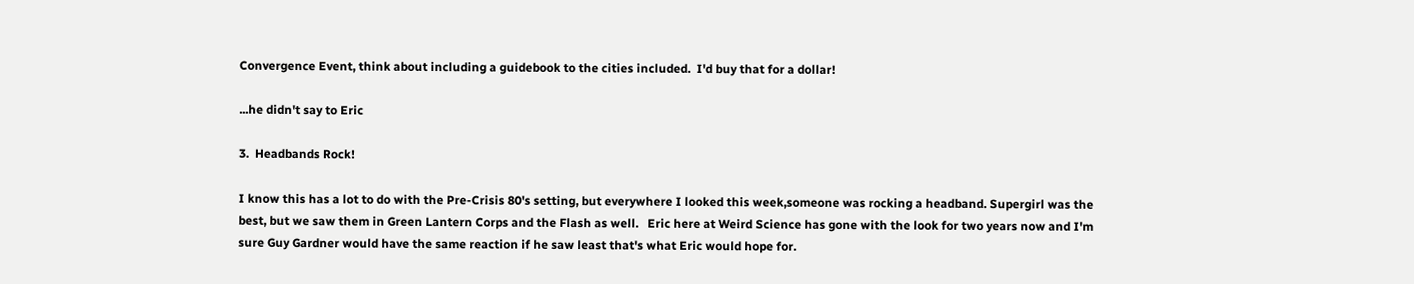Convergence Event, think about including a guidebook to the cities included.  I'd buy that for a dollar!

...he didn't say to Eric

3.  Headbands Rock!

I know this has a lot to do with the Pre-Crisis 80's setting, but everywhere I looked this week,someone was rocking a headband. Supergirl was the best, but we saw them in Green Lantern Corps and the Flash as well.   Eric here at Weird Science has gone with the look for two years now and I'm sure Guy Gardner would have the same reaction if he saw least that's what Eric would hope for.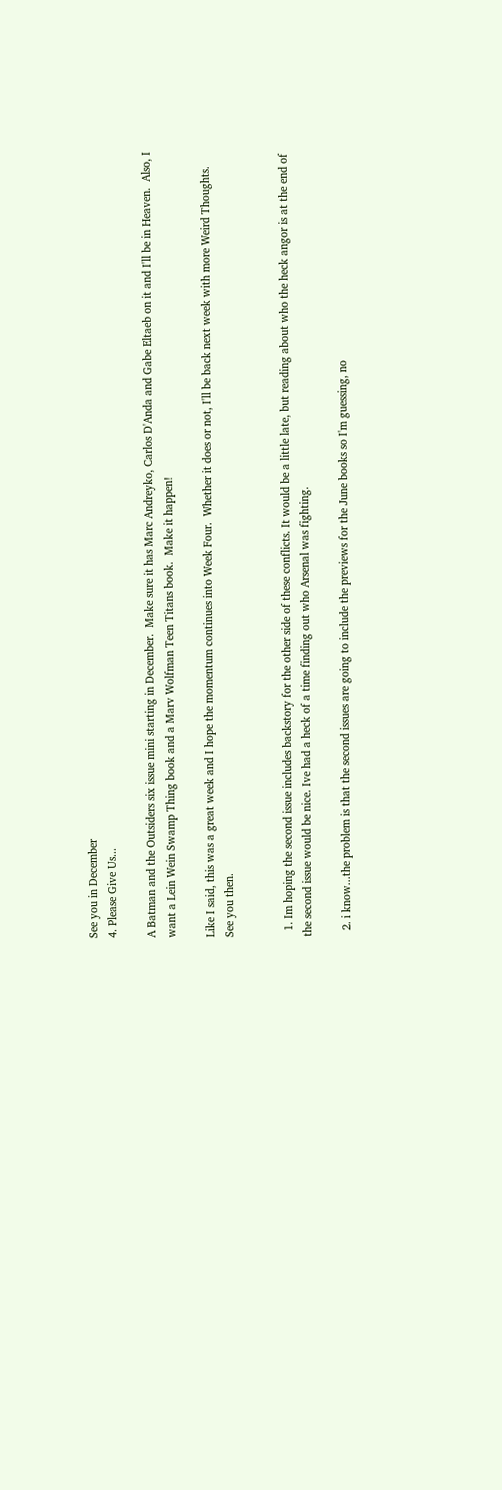See you in December
4. Please Give Us...

A Batman and the Outsiders six issue mini starting in December.  Make sure it has Marc Andreyko, Carlos D'Anda and Gabe Eltaeb on it and I'll be in Heaven.  Also, I want a Lein Wein Swamp Thing book and a Marv Wolfman Teen Titans book.  Make it happen!

Like I said, this was a great week and I hope the momentum continues into Week Four.  Whether it does or not, I'll be back next week with more Weird Thoughts.  See you then.


  1. Im hoping the second issue includes backstory for the other side of these conflicts. It would be a little late, but reading about who the heck angor is at the end of the second issue would be nice. Ive had a heck of a time finding out who Arsenal was fighting.

  2. i know...the problem is that the second issues are going to include the previews for the June books so I'm guessing, no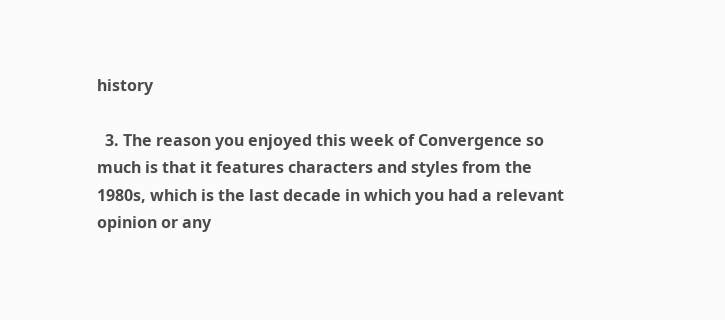history

  3. The reason you enjoyed this week of Convergence so much is that it features characters and styles from the 1980s, which is the last decade in which you had a relevant opinion or any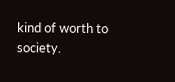kind of worth to society.